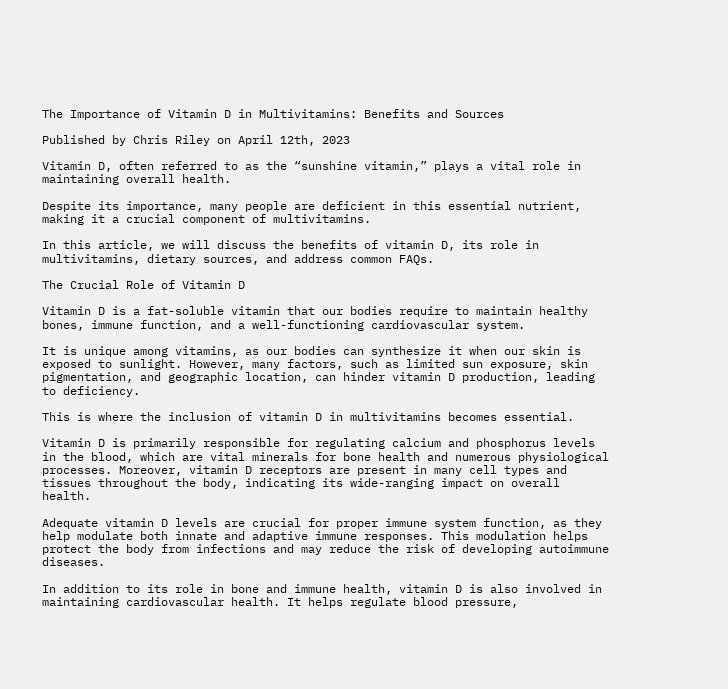The Importance of Vitamin D in Multivitamins: Benefits and Sources

Published by Chris Riley on April 12th, 2023

Vitamin D, often referred to as the “sunshine vitamin,” plays a vital role in maintaining overall health.

Despite its importance, many people are deficient in this essential nutrient, making it a crucial component of multivitamins.

In this article, we will discuss the benefits of vitamin D, its role in multivitamins, dietary sources, and address common FAQs.

The Crucial Role of Vitamin D

Vitamin D is a fat-soluble vitamin that our bodies require to maintain healthy bones, immune function, and a well-functioning cardiovascular system.

It is unique among vitamins, as our bodies can synthesize it when our skin is exposed to sunlight. However, many factors, such as limited sun exposure, skin pigmentation, and geographic location, can hinder vitamin D production, leading to deficiency.

This is where the inclusion of vitamin D in multivitamins becomes essential.

Vitamin D is primarily responsible for regulating calcium and phosphorus levels in the blood, which are vital minerals for bone health and numerous physiological processes. Moreover, vitamin D receptors are present in many cell types and tissues throughout the body, indicating its wide-ranging impact on overall health.

Adequate vitamin D levels are crucial for proper immune system function, as they help modulate both innate and adaptive immune responses. This modulation helps protect the body from infections and may reduce the risk of developing autoimmune diseases.

In addition to its role in bone and immune health, vitamin D is also involved in maintaining cardiovascular health. It helps regulate blood pressure,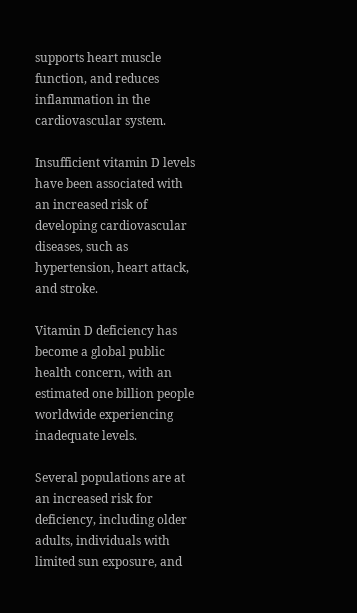supports heart muscle function, and reduces inflammation in the cardiovascular system.

Insufficient vitamin D levels have been associated with an increased risk of developing cardiovascular diseases, such as hypertension, heart attack, and stroke.

Vitamin D deficiency has become a global public health concern, with an estimated one billion people worldwide experiencing inadequate levels.

Several populations are at an increased risk for deficiency, including older adults, individuals with limited sun exposure, and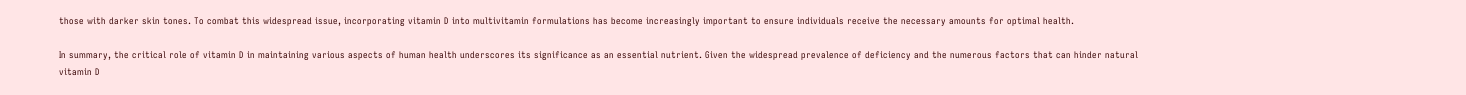those with darker skin tones. To combat this widespread issue, incorporating vitamin D into multivitamin formulations has become increasingly important to ensure individuals receive the necessary amounts for optimal health.

In summary, the critical role of vitamin D in maintaining various aspects of human health underscores its significance as an essential nutrient. Given the widespread prevalence of deficiency and the numerous factors that can hinder natural vitamin D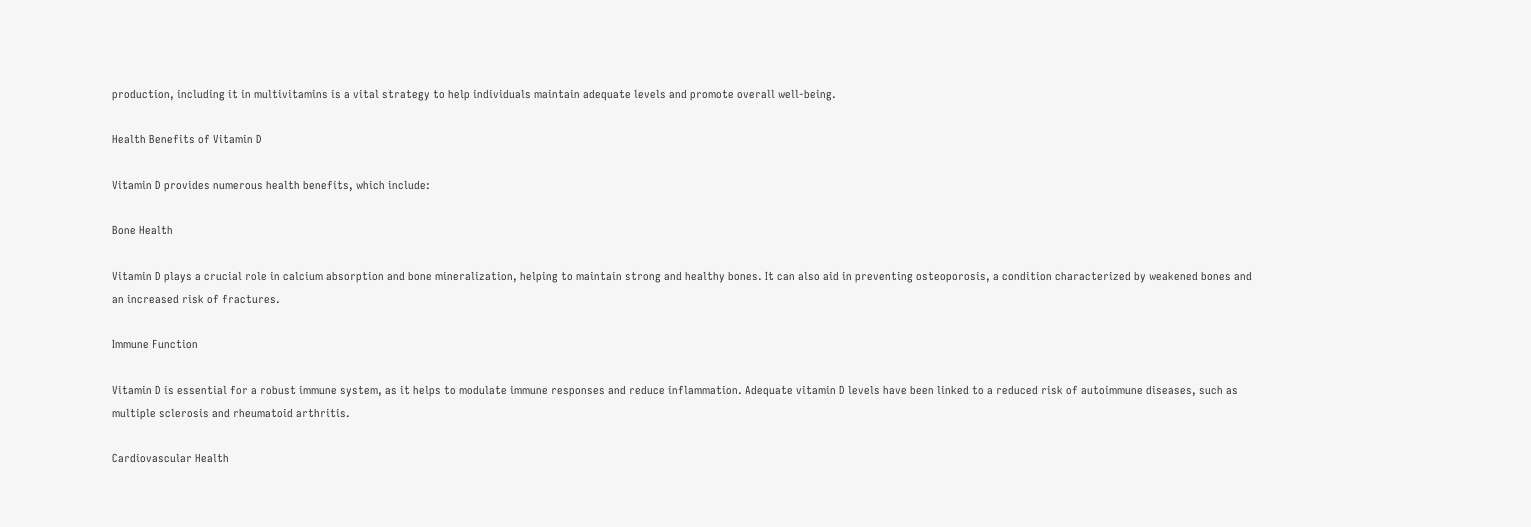production, including it in multivitamins is a vital strategy to help individuals maintain adequate levels and promote overall well-being.

Health Benefits of Vitamin D

Vitamin D provides numerous health benefits, which include:

Bone Health

Vitamin D plays a crucial role in calcium absorption and bone mineralization, helping to maintain strong and healthy bones. It can also aid in preventing osteoporosis, a condition characterized by weakened bones and an increased risk of fractures.

Immune Function

Vitamin D is essential for a robust immune system, as it helps to modulate immune responses and reduce inflammation. Adequate vitamin D levels have been linked to a reduced risk of autoimmune diseases, such as multiple sclerosis and rheumatoid arthritis.

Cardiovascular Health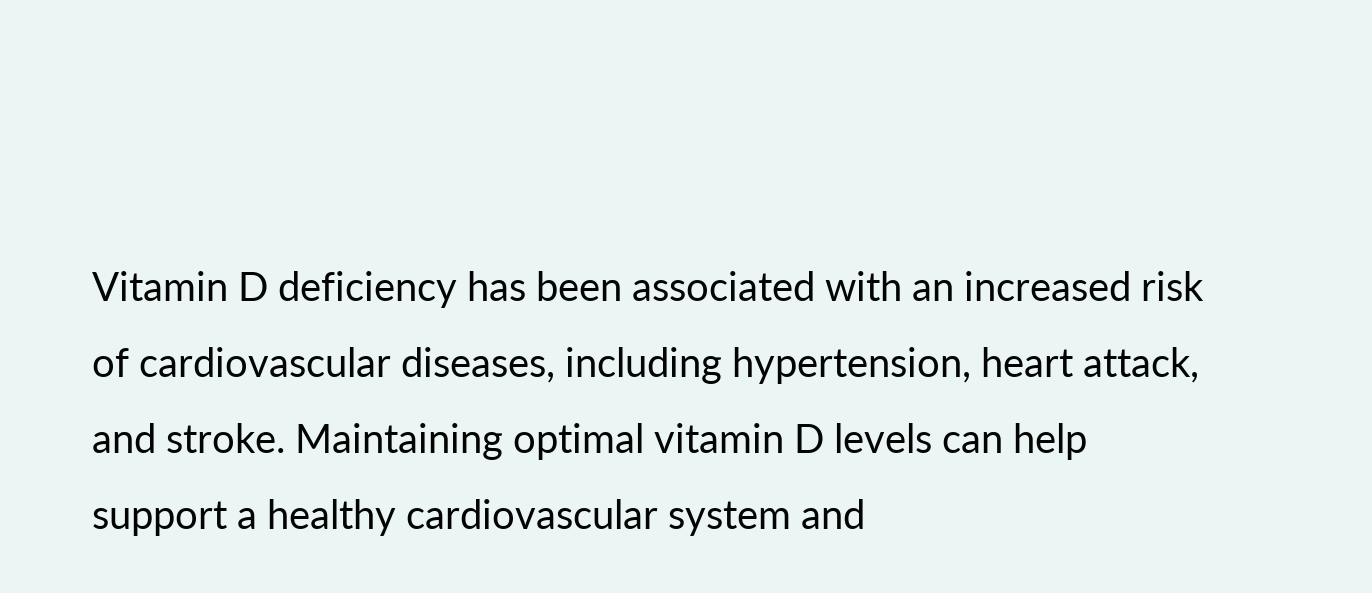Vitamin D deficiency has been associated with an increased risk of cardiovascular diseases, including hypertension, heart attack, and stroke. Maintaining optimal vitamin D levels can help support a healthy cardiovascular system and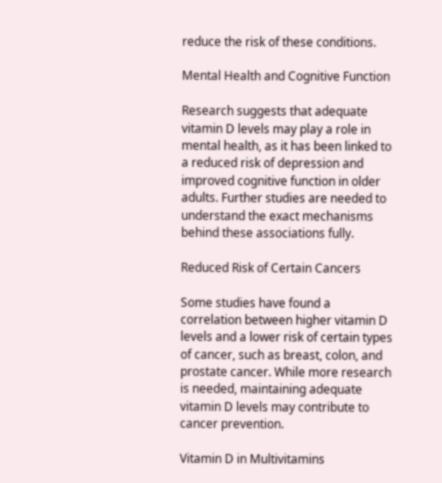reduce the risk of these conditions.

Mental Health and Cognitive Function

Research suggests that adequate vitamin D levels may play a role in mental health, as it has been linked to a reduced risk of depression and improved cognitive function in older adults. Further studies are needed to understand the exact mechanisms behind these associations fully.

Reduced Risk of Certain Cancers

Some studies have found a correlation between higher vitamin D levels and a lower risk of certain types of cancer, such as breast, colon, and prostate cancer. While more research is needed, maintaining adequate vitamin D levels may contribute to cancer prevention.

Vitamin D in Multivitamins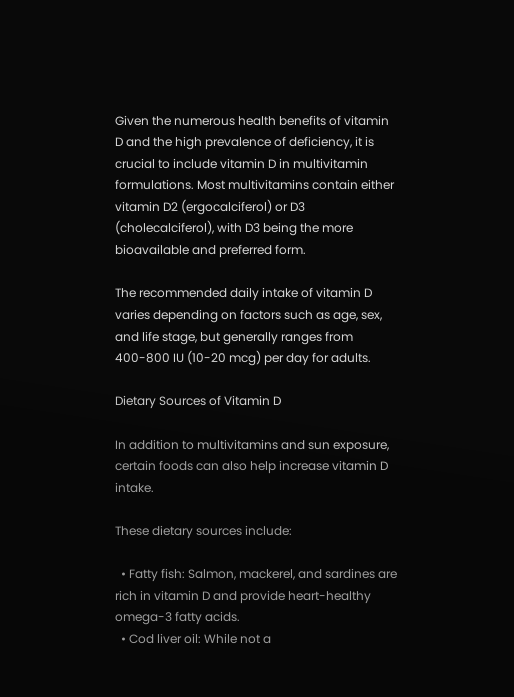Given the numerous health benefits of vitamin D and the high prevalence of deficiency, it is crucial to include vitamin D in multivitamin formulations. Most multivitamins contain either vitamin D2 (ergocalciferol) or D3 (cholecalciferol), with D3 being the more bioavailable and preferred form.

The recommended daily intake of vitamin D varies depending on factors such as age, sex, and life stage, but generally ranges from 400-800 IU (10-20 mcg) per day for adults.

Dietary Sources of Vitamin D

In addition to multivitamins and sun exposure, certain foods can also help increase vitamin D intake.

These dietary sources include:

  • Fatty fish: Salmon, mackerel, and sardines are rich in vitamin D and provide heart-healthy omega-3 fatty acids.
  • Cod liver oil: While not a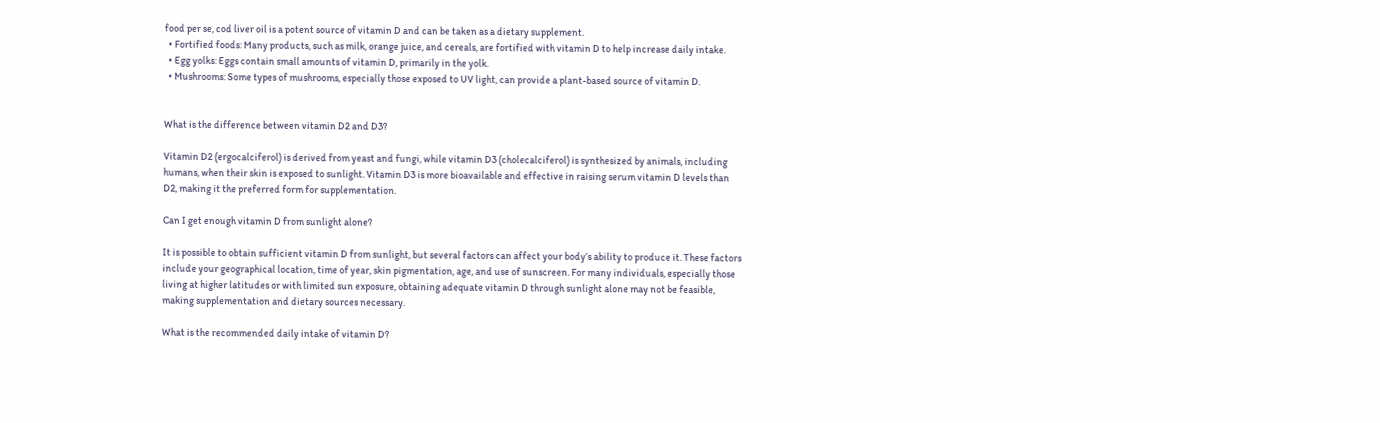food per se, cod liver oil is a potent source of vitamin D and can be taken as a dietary supplement.
  • Fortified foods: Many products, such as milk, orange juice, and cereals, are fortified with vitamin D to help increase daily intake.
  • Egg yolks: Eggs contain small amounts of vitamin D, primarily in the yolk.
  • Mushrooms: Some types of mushrooms, especially those exposed to UV light, can provide a plant-based source of vitamin D.


What is the difference between vitamin D2 and D3?

Vitamin D2 (ergocalciferol) is derived from yeast and fungi, while vitamin D3 (cholecalciferol) is synthesized by animals, including humans, when their skin is exposed to sunlight. Vitamin D3 is more bioavailable and effective in raising serum vitamin D levels than D2, making it the preferred form for supplementation.

Can I get enough vitamin D from sunlight alone?

It is possible to obtain sufficient vitamin D from sunlight, but several factors can affect your body’s ability to produce it. These factors include your geographical location, time of year, skin pigmentation, age, and use of sunscreen. For many individuals, especially those living at higher latitudes or with limited sun exposure, obtaining adequate vitamin D through sunlight alone may not be feasible, making supplementation and dietary sources necessary.

What is the recommended daily intake of vitamin D?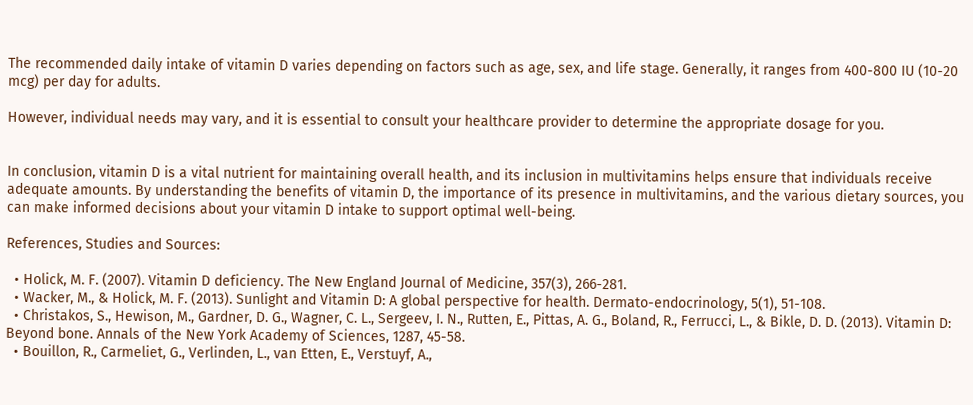The recommended daily intake of vitamin D varies depending on factors such as age, sex, and life stage. Generally, it ranges from 400-800 IU (10-20 mcg) per day for adults.

However, individual needs may vary, and it is essential to consult your healthcare provider to determine the appropriate dosage for you.


In conclusion, vitamin D is a vital nutrient for maintaining overall health, and its inclusion in multivitamins helps ensure that individuals receive adequate amounts. By understanding the benefits of vitamin D, the importance of its presence in multivitamins, and the various dietary sources, you can make informed decisions about your vitamin D intake to support optimal well-being.

References, Studies and Sources:

  • Holick, M. F. (2007). Vitamin D deficiency. The New England Journal of Medicine, 357(3), 266-281.
  • Wacker, M., & Holick, M. F. (2013). Sunlight and Vitamin D: A global perspective for health. Dermato-endocrinology, 5(1), 51-108.
  • Christakos, S., Hewison, M., Gardner, D. G., Wagner, C. L., Sergeev, I. N., Rutten, E., Pittas, A. G., Boland, R., Ferrucci, L., & Bikle, D. D. (2013). Vitamin D: Beyond bone. Annals of the New York Academy of Sciences, 1287, 45-58.
  • Bouillon, R., Carmeliet, G., Verlinden, L., van Etten, E., Verstuyf, A.,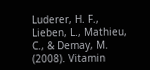Luderer, H. F., Lieben, L., Mathieu, C., & Demay, M. (2008). Vitamin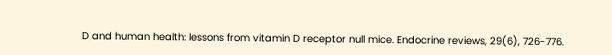D and human health: lessons from vitamin D receptor null mice. Endocrine reviews, 29(6), 726-776.